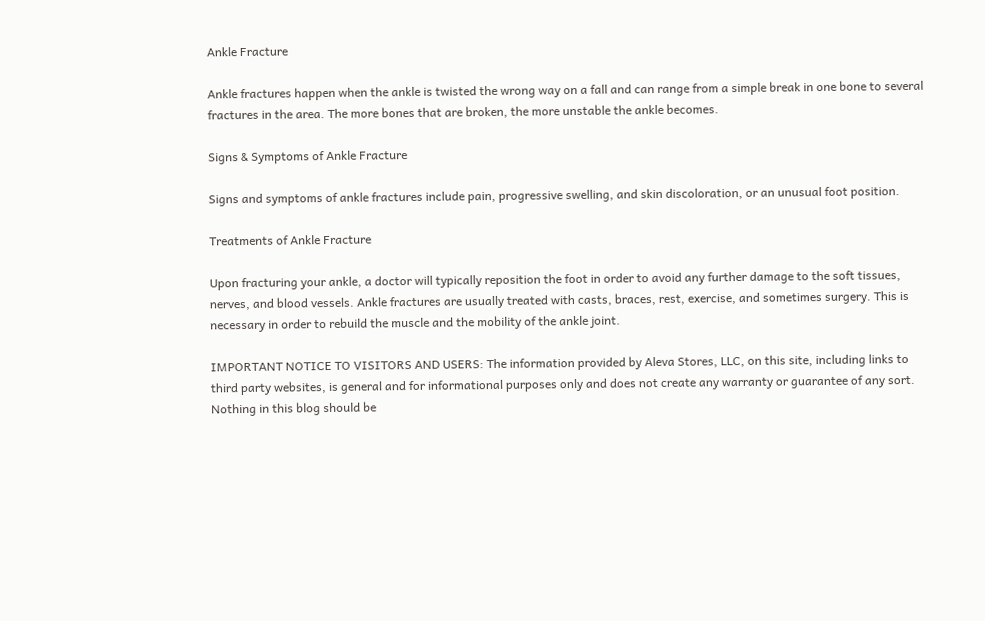Ankle Fracture

Ankle fractures happen when the ankle is twisted the wrong way on a fall and can range from a simple break in one bone to several fractures in the area. The more bones that are broken, the more unstable the ankle becomes.

Signs & Symptoms of Ankle Fracture

Signs and symptoms of ankle fractures include pain, progressive swelling, and skin discoloration, or an unusual foot position.

Treatments of Ankle Fracture

Upon fracturing your ankle, a doctor will typically reposition the foot in order to avoid any further damage to the soft tissues, nerves, and blood vessels. Ankle fractures are usually treated with casts, braces, rest, exercise, and sometimes surgery. This is necessary in order to rebuild the muscle and the mobility of the ankle joint.

IMPORTANT NOTICE TO VISITORS AND USERS: The information provided by Aleva Stores, LLC, on this site, including links to third party websites, is general and for informational purposes only and does not create any warranty or guarantee of any sort. Nothing in this blog should be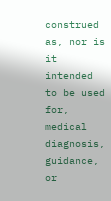construed as, nor is it intended to be used for, medical diagnosis, guidance, or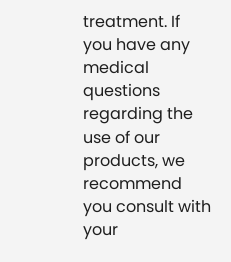treatment. If you have any medical questions regarding the use of our products, we recommend you consult with your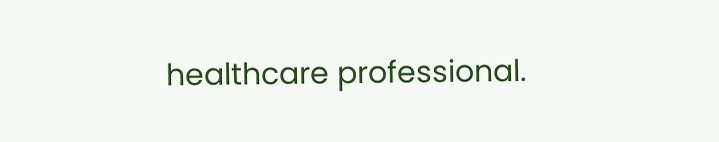healthcare professional.